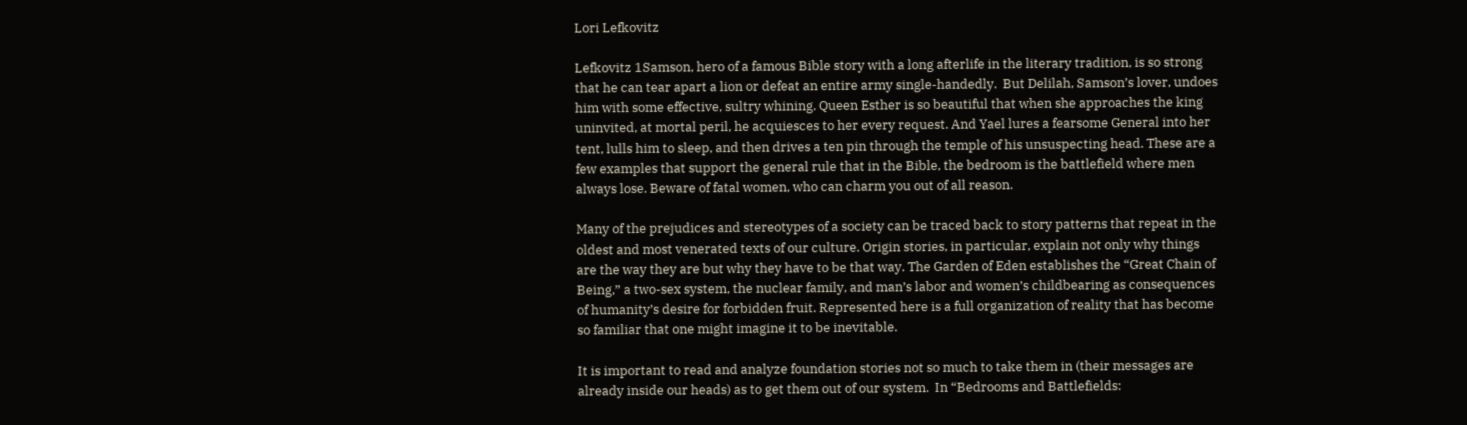Lori Lefkovitz

Lefkovitz 1Samson, hero of a famous Bible story with a long afterlife in the literary tradition, is so strong that he can tear apart a lion or defeat an entire army single-handedly.  But Delilah, Samson’s lover, undoes him with some effective, sultry whining. Queen Esther is so beautiful that when she approaches the king uninvited, at mortal peril, he acquiesces to her every request. And Yael lures a fearsome General into her tent, lulls him to sleep, and then drives a ten pin through the temple of his unsuspecting head. These are a few examples that support the general rule that in the Bible, the bedroom is the battlefield where men always lose. Beware of fatal women, who can charm you out of all reason.

Many of the prejudices and stereotypes of a society can be traced back to story patterns that repeat in the oldest and most venerated texts of our culture. Origin stories, in particular, explain not only why things are the way they are but why they have to be that way. The Garden of Eden establishes the “Great Chain of Being,” a two-sex system, the nuclear family, and man’s labor and women’s childbearing as consequences of humanity’s desire for forbidden fruit. Represented here is a full organization of reality that has become so familiar that one might imagine it to be inevitable.

It is important to read and analyze foundation stories not so much to take them in (their messages are already inside our heads) as to get them out of our system.  In “Bedrooms and Battlefields: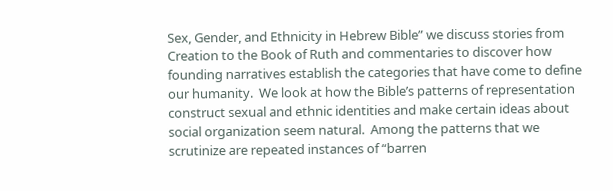Sex, Gender, and Ethnicity in Hebrew Bible” we discuss stories from Creation to the Book of Ruth and commentaries to discover how founding narratives establish the categories that have come to define our humanity.  We look at how the Bible’s patterns of representation construct sexual and ethnic identities and make certain ideas about social organization seem natural.  Among the patterns that we scrutinize are repeated instances of “barren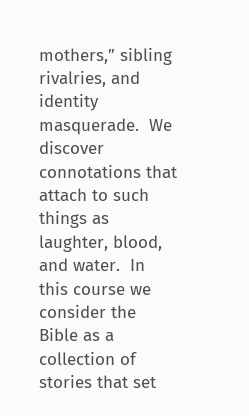mothers,” sibling rivalries, and identity masquerade.  We discover connotations that attach to such things as laughter, blood, and water.  In this course we consider the Bible as a collection of stories that set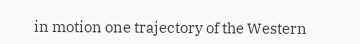in motion one trajectory of the Western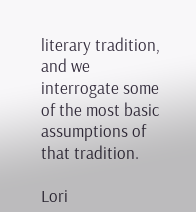literary tradition, and we interrogate some of the most basic assumptions of that tradition.

Lori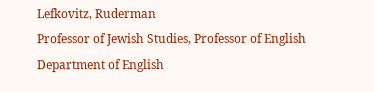Lefkovitz, Ruderman
Professor of Jewish Studies, Professor of English
Department of English